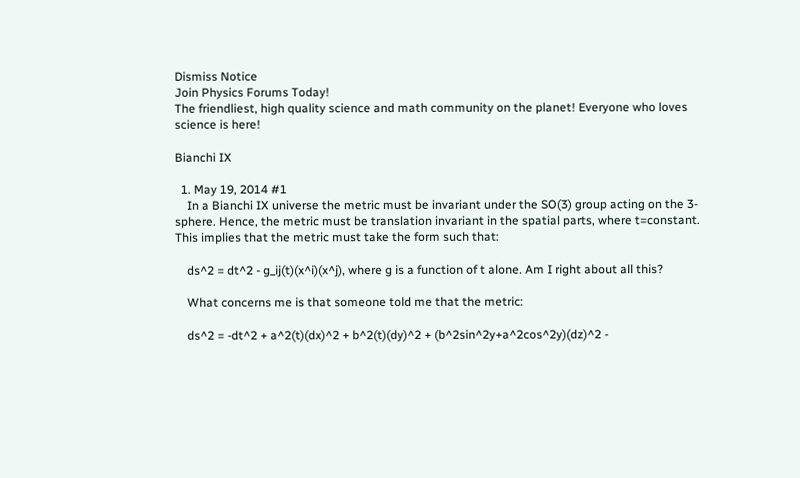Dismiss Notice
Join Physics Forums Today!
The friendliest, high quality science and math community on the planet! Everyone who loves science is here!

Bianchi IX

  1. May 19, 2014 #1
    In a Bianchi IX universe the metric must be invariant under the SO(3) group acting on the 3-sphere. Hence, the metric must be translation invariant in the spatial parts, where t=constant. This implies that the metric must take the form such that:

    ds^2 = dt^2 - g_ij(t)(x^i)(x^j), where g is a function of t alone. Am I right about all this?

    What concerns me is that someone told me that the metric:

    ds^2 = -dt^2 + a^2(t)(dx)^2 + b^2(t)(dy)^2 + (b^2sin^2y+a^2cos^2y)(dz)^2 -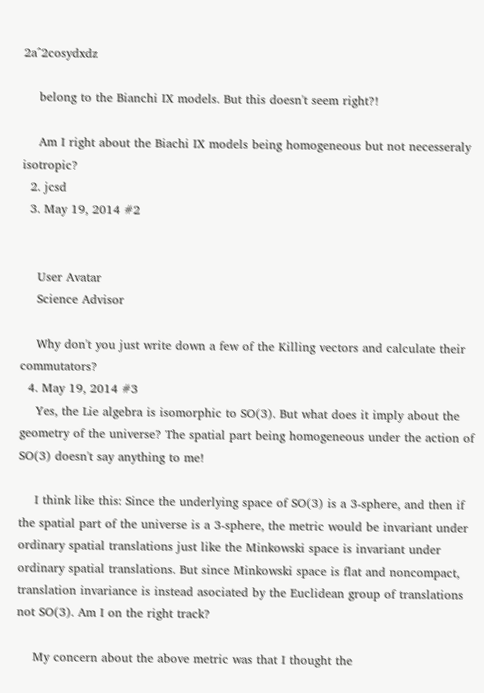2a^2cosydxdz

    belong to the Bianchi IX models. But this doesn't seem right?!

    Am I right about the Biachi IX models being homogeneous but not necesseraly isotropic?
  2. jcsd
  3. May 19, 2014 #2


    User Avatar
    Science Advisor

    Why don't you just write down a few of the Killing vectors and calculate their commutators?
  4. May 19, 2014 #3
    Yes, the Lie algebra is isomorphic to SO(3). But what does it imply about the geometry of the universe? The spatial part being homogeneous under the action of SO(3) doesn't say anything to me!

    I think like this: Since the underlying space of SO(3) is a 3-sphere, and then if the spatial part of the universe is a 3-sphere, the metric would be invariant under ordinary spatial translations just like the Minkowski space is invariant under ordinary spatial translations. But since Minkowski space is flat and noncompact, translation invariance is instead asociated by the Euclidean group of translations not SO(3). Am I on the right track?

    My concern about the above metric was that I thought the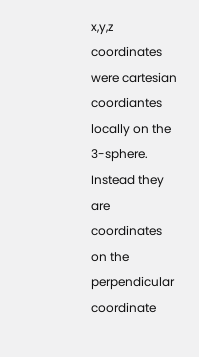x,y,z coordinates were cartesian coordiantes locally on the 3-sphere. Instead they are coordinates on the perpendicular coordinate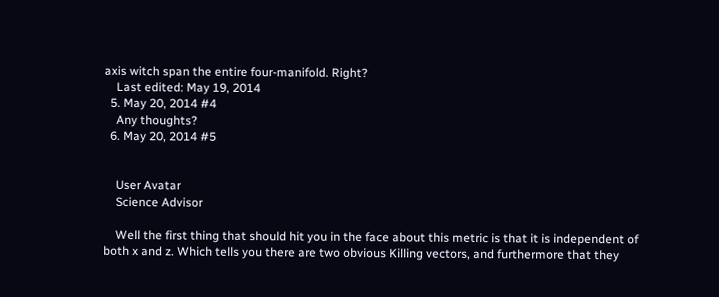axis witch span the entire four-manifold. Right?
    Last edited: May 19, 2014
  5. May 20, 2014 #4
    Any thoughts?
  6. May 20, 2014 #5


    User Avatar
    Science Advisor

    Well the first thing that should hit you in the face about this metric is that it is independent of both x and z. Which tells you there are two obvious Killing vectors, and furthermore that they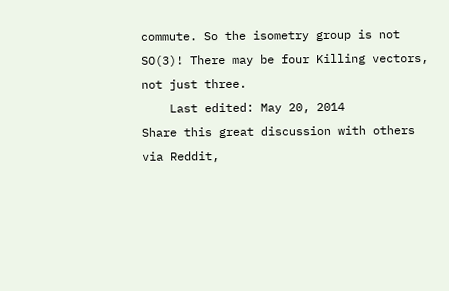commute. So the isometry group is not SO(3)! There may be four Killing vectors, not just three.
    Last edited: May 20, 2014
Share this great discussion with others via Reddit,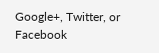Google+, Twitter, or Facebook